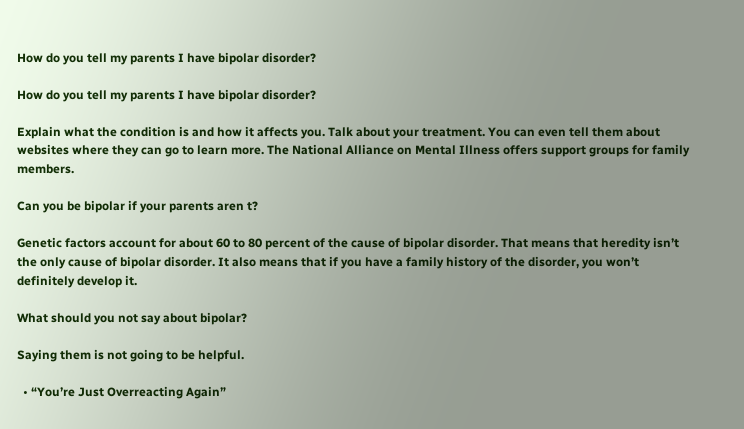How do you tell my parents I have bipolar disorder?

How do you tell my parents I have bipolar disorder?

Explain what the condition is and how it affects you. Talk about your treatment. You can even tell them about websites where they can go to learn more. The National Alliance on Mental Illness offers support groups for family members.

Can you be bipolar if your parents aren t?

Genetic factors account for about 60 to 80 percent of the cause of bipolar disorder. That means that heredity isn’t the only cause of bipolar disorder. It also means that if you have a family history of the disorder, you won’t definitely develop it.

What should you not say about bipolar?

Saying them is not going to be helpful.

  • “You’re Just Overreacting Again”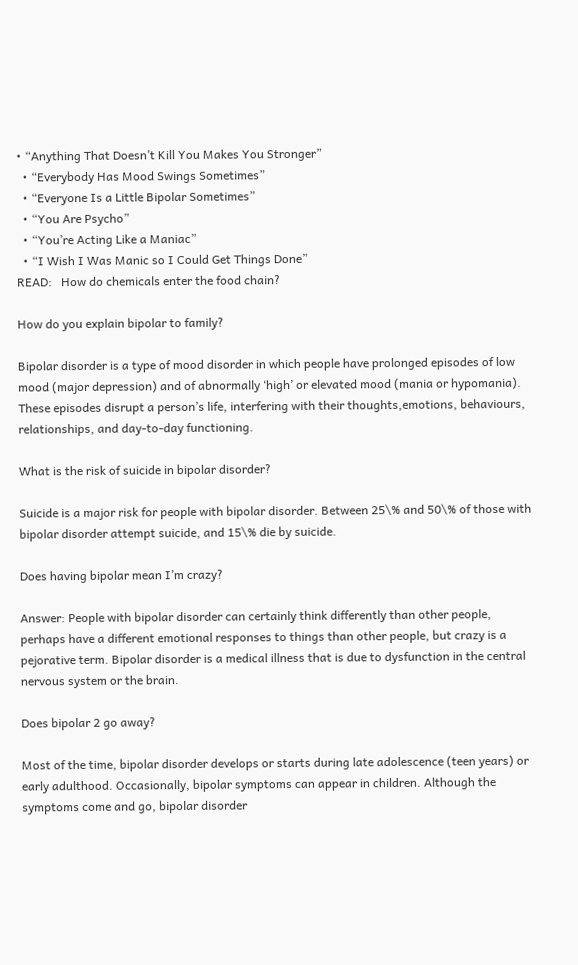• “Anything That Doesn’t Kill You Makes You Stronger”
  • “Everybody Has Mood Swings Sometimes”
  • “Everyone Is a Little Bipolar Sometimes”
  • “You Are Psycho”
  • “You’re Acting Like a Maniac”
  • “I Wish I Was Manic so I Could Get Things Done”
READ:   How do chemicals enter the food chain?

How do you explain bipolar to family?

Bipolar disorder is a type of mood disorder in which people have prolonged episodes of low mood (major depression) and of abnormally ‘high’ or elevated mood (mania or hypomania). These episodes disrupt a person’s life, interfering with their thoughts,emotions, behaviours, relationships, and day-to-day functioning.

What is the risk of suicide in bipolar disorder?

Suicide is a major risk for people with bipolar disorder. Between 25\% and 50\% of those with bipolar disorder attempt suicide, and 15\% die by suicide.

Does having bipolar mean I’m crazy?

Answer: People with bipolar disorder can certainly think differently than other people, perhaps have a different emotional responses to things than other people, but crazy is a pejorative term. Bipolar disorder is a medical illness that is due to dysfunction in the central nervous system or the brain.

Does bipolar 2 go away?

Most of the time, bipolar disorder develops or starts during late adolescence (teen years) or early adulthood. Occasionally, bipolar symptoms can appear in children. Although the symptoms come and go, bipolar disorder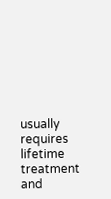usually requires lifetime treatment and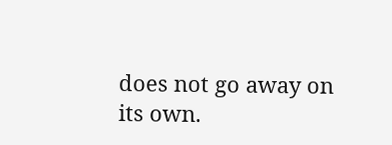does not go away on its own.